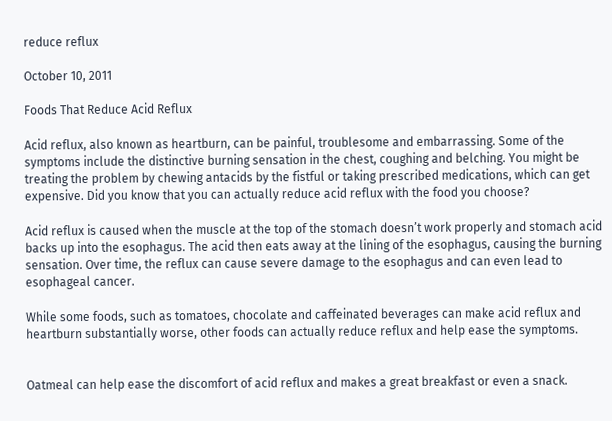reduce reflux

October 10, 2011

Foods That Reduce Acid Reflux

Acid reflux, also known as heartburn, can be painful, troublesome and embarrassing. Some of the symptoms include the distinctive burning sensation in the chest, coughing and belching. You might be treating the problem by chewing antacids by the fistful or taking prescribed medications, which can get expensive. Did you know that you can actually reduce acid reflux with the food you choose?

Acid reflux is caused when the muscle at the top of the stomach doesn’t work properly and stomach acid backs up into the esophagus. The acid then eats away at the lining of the esophagus, causing the burning sensation. Over time, the reflux can cause severe damage to the esophagus and can even lead to esophageal cancer.

While some foods, such as tomatoes, chocolate and caffeinated beverages can make acid reflux and heartburn substantially worse, other foods can actually reduce reflux and help ease the symptoms.


Oatmeal can help ease the discomfort of acid reflux and makes a great breakfast or even a snack.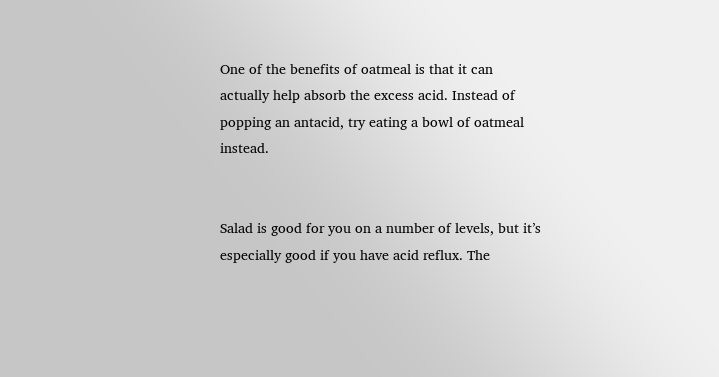One of the benefits of oatmeal is that it can actually help absorb the excess acid. Instead of popping an antacid, try eating a bowl of oatmeal instead.


Salad is good for you on a number of levels, but it’s especially good if you have acid reflux. The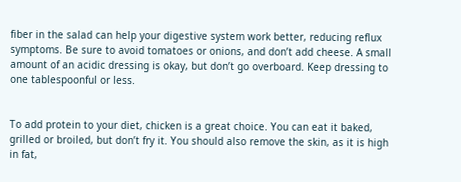fiber in the salad can help your digestive system work better, reducing reflux symptoms. Be sure to avoid tomatoes or onions, and don’t add cheese. A small amount of an acidic dressing is okay, but don’t go overboard. Keep dressing to one tablespoonful or less.


To add protein to your diet, chicken is a great choice. You can eat it baked, grilled or broiled, but don’t fry it. You should also remove the skin, as it is high in fat,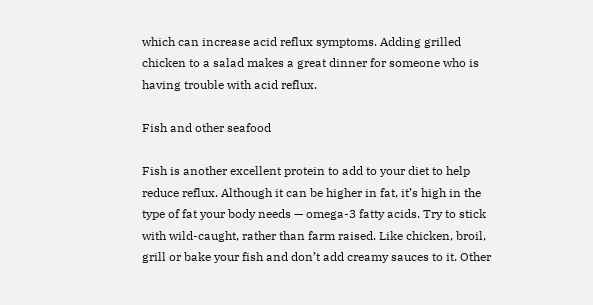which can increase acid reflux symptoms. Adding grilled chicken to a salad makes a great dinner for someone who is having trouble with acid reflux.

Fish and other seafood

Fish is another excellent protein to add to your diet to help reduce reflux. Although it can be higher in fat, it’s high in the type of fat your body needs — omega-3 fatty acids. Try to stick with wild-caught, rather than farm raised. Like chicken, broil, grill or bake your fish and don’t add creamy sauces to it. Other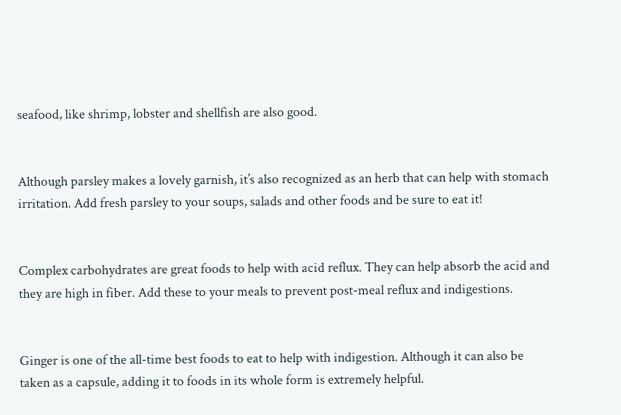seafood, like shrimp, lobster and shellfish are also good.


Although parsley makes a lovely garnish, it’s also recognized as an herb that can help with stomach irritation. Add fresh parsley to your soups, salads and other foods and be sure to eat it!


Complex carbohydrates are great foods to help with acid reflux. They can help absorb the acid and they are high in fiber. Add these to your meals to prevent post-meal reflux and indigestions.


Ginger is one of the all-time best foods to eat to help with indigestion. Although it can also be taken as a capsule, adding it to foods in its whole form is extremely helpful.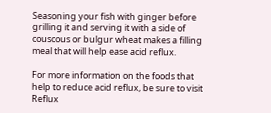Seasoning your fish with ginger before grilling it and serving it with a side of couscous or bulgur wheat makes a filling meal that will help ease acid reflux.

For more information on the foods that help to reduce acid reflux, be sure to visit Reflux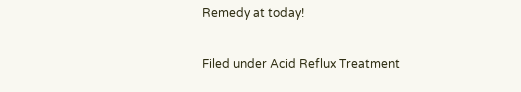Remedy at today!

Filed under Acid Reflux Treatment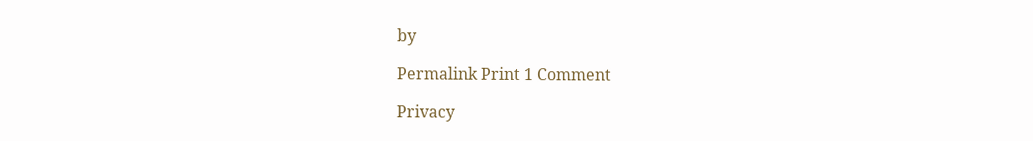by

Permalink Print 1 Comment

Privacy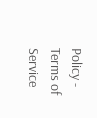Policy - Terms of Service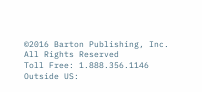©2016 Barton Publishing, Inc. All Rights Reserved
Toll Free: 1.888.356.1146 Outside US: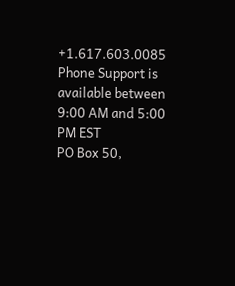+1.617.603.0085
Phone Support is available between 9:00 AM and 5:00 PM EST
PO Box 50,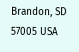Brandon, SD 57005 USA